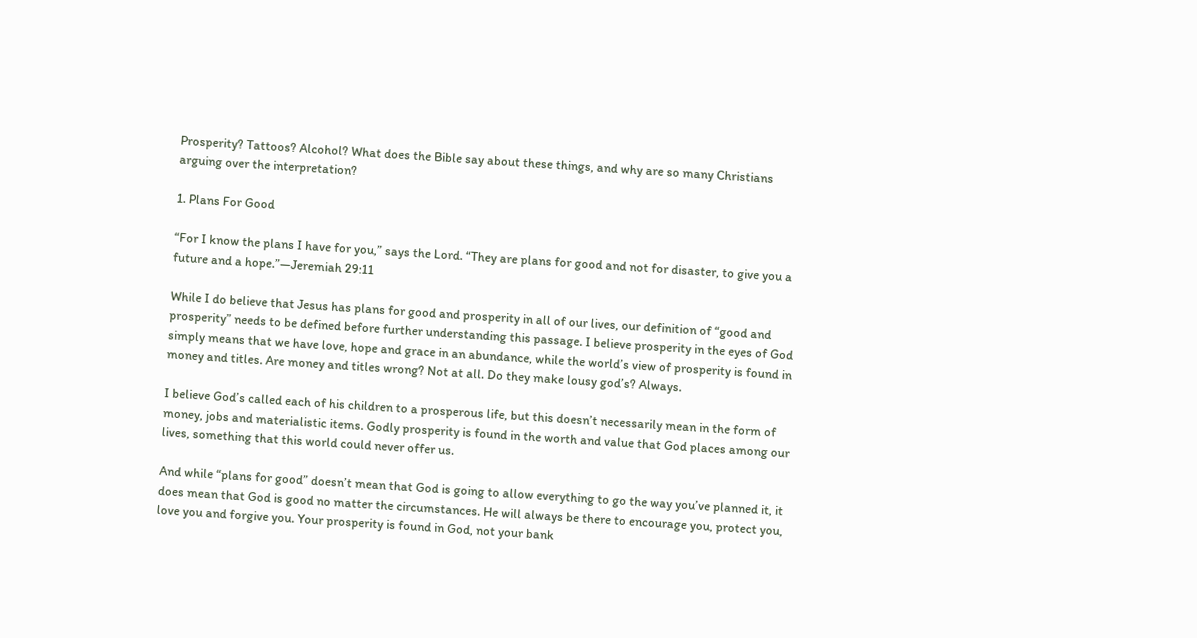Prosperity? Tattoos? Alcohol? What does the Bible say about these things, and why are so many Christians arguing over the interpretation?

1. Plans For Good

“For I know the plans I have for you,” says the Lord. “They are plans for good and not for disaster, to give you a future and a hope.”—Jeremiah 29:11

While I do believe that Jesus has plans for good and prosperity in all of our lives, our definition of “good and prosperity” needs to be defined before further understanding this passage. I believe prosperity in the eyes of God simply means that we have love, hope and grace in an abundance, while the world’s view of prosperity is found in money and titles. Are money and titles wrong? Not at all. Do they make lousy god’s? Always.

I believe God’s called each of his children to a prosperous life, but this doesn’t necessarily mean in the form of money, jobs and materialistic items. Godly prosperity is found in the worth and value that God places among our lives, something that this world could never offer us.

And while “plans for good” doesn’t mean that God is going to allow everything to go the way you’ve planned it, it does mean that God is good no matter the circumstances. He will always be there to encourage you, protect you, love you and forgive you. Your prosperity is found in God, not your bank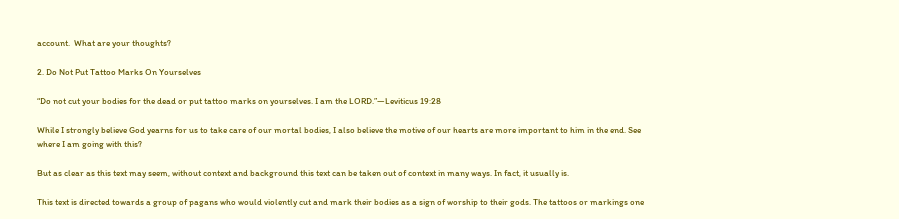account.  What are your thoughts?

2. Do Not Put Tattoo Marks On Yourselves

“Do not cut your bodies for the dead or put tattoo marks on yourselves. I am the LORD.”—Leviticus 19:28

While I strongly believe God yearns for us to take care of our mortal bodies, I also believe the motive of our hearts are more important to him in the end. See where I am going with this?

But as clear as this text may seem, without context and background this text can be taken out of context in many ways. In fact, it usually is.

This text is directed towards a group of pagans who would violently cut and mark their bodies as a sign of worship to their gods. The tattoos or markings one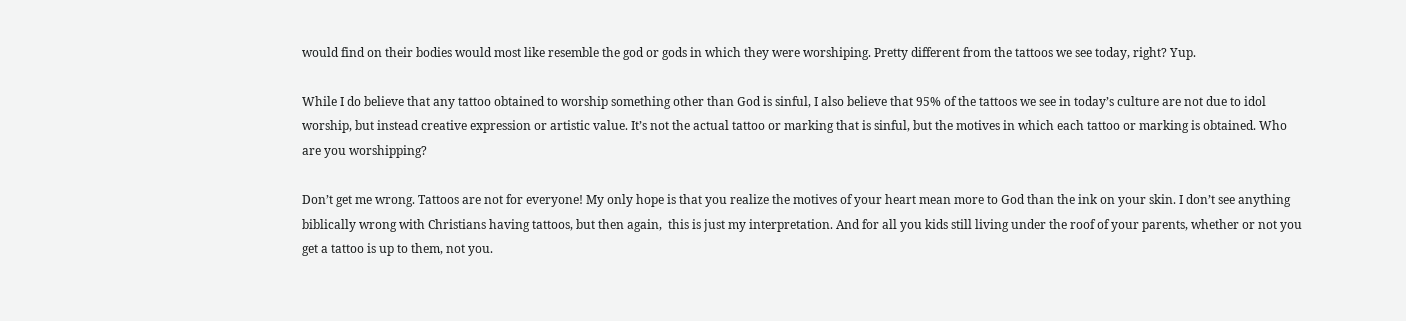would find on their bodies would most like resemble the god or gods in which they were worshiping. Pretty different from the tattoos we see today, right? Yup.

While I do believe that any tattoo obtained to worship something other than God is sinful, I also believe that 95% of the tattoos we see in today’s culture are not due to idol worship, but instead creative expression or artistic value. It’s not the actual tattoo or marking that is sinful, but the motives in which each tattoo or marking is obtained. Who are you worshipping?

Don’t get me wrong. Tattoos are not for everyone! My only hope is that you realize the motives of your heart mean more to God than the ink on your skin. I don’t see anything biblically wrong with Christians having tattoos, but then again,  this is just my interpretation. And for all you kids still living under the roof of your parents, whether or not you get a tattoo is up to them, not you.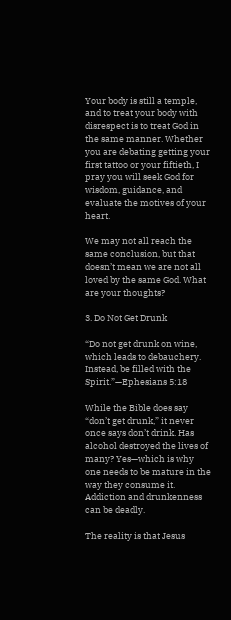Your body is still a temple, and to treat your body with disrespect is to treat God in the same manner. Whether you are debating getting your first tattoo or your fiftieth, I pray you will seek God for wisdom, guidance, and evaluate the motives of your heart.

We may not all reach the same conclusion, but that doesn’t mean we are not all loved by the same God. What are your thoughts?

3. Do Not Get Drunk

“Do not get drunk on wine, which leads to debauchery. Instead, be filled with the Spirit.”—Ephesians 5:18

While the Bible does say “don’t get drunk,” it never once says don’t drink. Has alcohol destroyed the lives of many? Yes—which is why one needs to be mature in the way they consume it. Addiction and drunkenness can be deadly.

The reality is that Jesus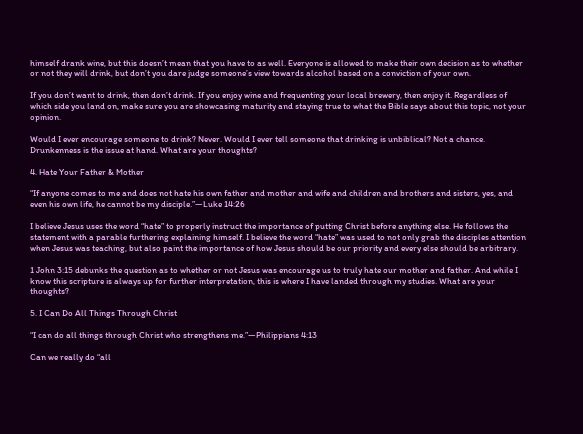himself drank wine, but this doesn’t mean that you have to as well. Everyone is allowed to make their own decision as to whether or not they will drink, but don’t you dare judge someone’s view towards alcohol based on a conviction of your own.

If you don’t want to drink, then don’t drink. If you enjoy wine and frequenting your local brewery, then enjoy it. Regardless of which side you land on, make sure you are showcasing maturity and staying true to what the Bible says about this topic, not your opinion.

Would I ever encourage someone to drink? Never. Would I ever tell someone that drinking is unbiblical? Not a chance. Drunkenness is the issue at hand. What are your thoughts?

4. Hate Your Father & Mother

“If anyone comes to me and does not hate his own father and mother and wife and children and brothers and sisters, yes, and even his own life, he cannot be my disciple.”—Luke 14:26

I believe Jesus uses the word “hate” to properly instruct the importance of putting Christ before anything else. He follows the statement with a parable furthering explaining himself. I believe the word “hate” was used to not only grab the disciples attention when Jesus was teaching, but also paint the importance of how Jesus should be our priority and every else should be arbitrary.

1 John 3:15 debunks the question as to whether or not Jesus was encourage us to truly hate our mother and father. And while I know this scripture is always up for further interpretation, this is where I have landed through my studies. What are your thoughts?

5. I Can Do All Things Through Christ

“I can do all things through Christ who strengthens me.”—Philippians 4:13

Can we really do “all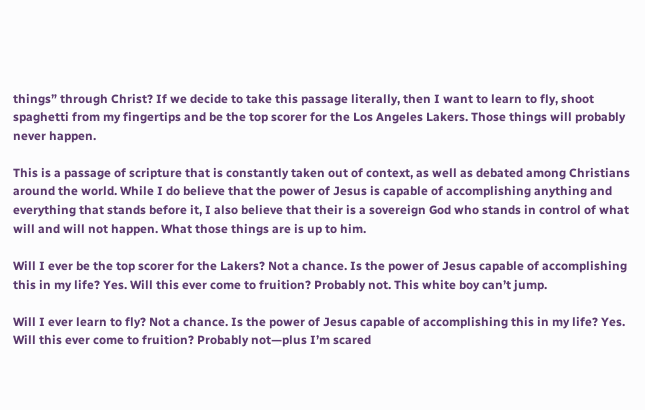things” through Christ? If we decide to take this passage literally, then I want to learn to fly, shoot spaghetti from my fingertips and be the top scorer for the Los Angeles Lakers. Those things will probably never happen.

This is a passage of scripture that is constantly taken out of context, as well as debated among Christians around the world. While I do believe that the power of Jesus is capable of accomplishing anything and everything that stands before it, I also believe that their is a sovereign God who stands in control of what will and will not happen. What those things are is up to him.

Will I ever be the top scorer for the Lakers? Not a chance. Is the power of Jesus capable of accomplishing this in my life? Yes. Will this ever come to fruition? Probably not. This white boy can’t jump.

Will I ever learn to fly? Not a chance. Is the power of Jesus capable of accomplishing this in my life? Yes. Will this ever come to fruition? Probably not—plus I’m scared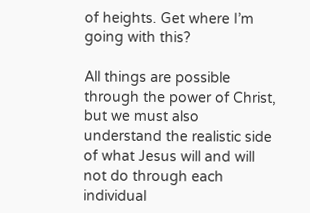of heights. Get where I’m going with this?

All things are possible through the power of Christ, but we must also understand the realistic side of what Jesus will and will not do through each individual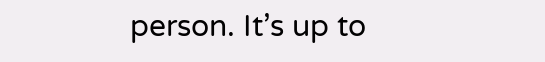person. It’s up to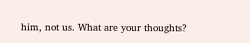him, not us. What are your thoughts?